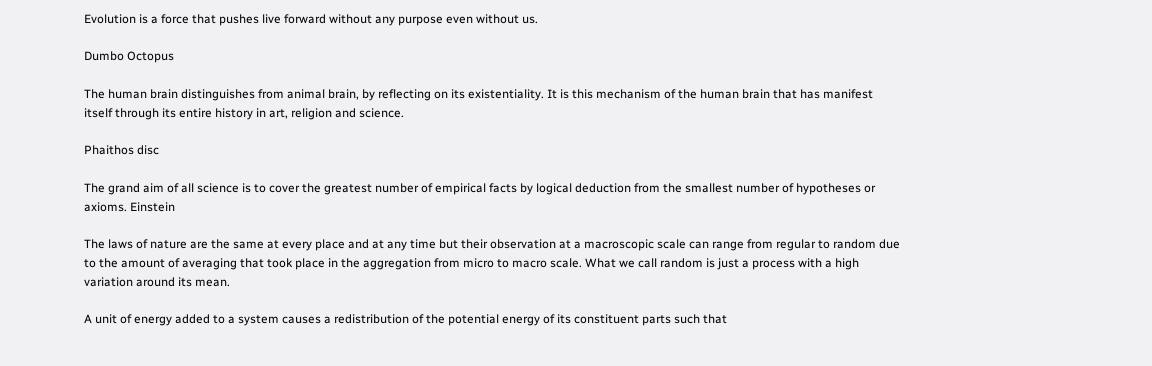Evolution is a force that pushes live forward without any purpose even without us.

Dumbo Octopus

The human brain distinguishes from animal brain, by reflecting on its existentiality. It is this mechanism of the human brain that has manifest itself through its entire history in art, religion and science.

Phaithos disc

The grand aim of all science is to cover the greatest number of empirical facts by logical deduction from the smallest number of hypotheses or axioms. Einstein

The laws of nature are the same at every place and at any time but their observation at a macroscopic scale can range from regular to random due to the amount of averaging that took place in the aggregation from micro to macro scale. What we call random is just a process with a high variation around its mean.

A unit of energy added to a system causes a redistribution of the potential energy of its constituent parts such that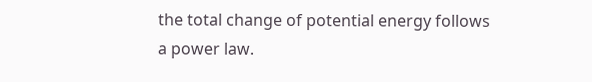the total change of potential energy follows a power law.